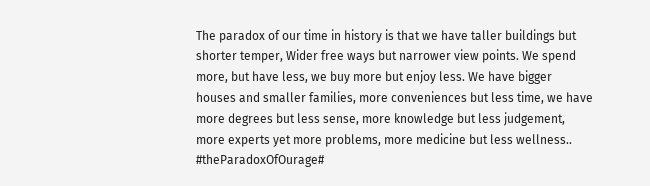The paradox of our time in history is that we have taller buildings but shorter temper, Wider free ways but narrower view points. We spend more, but have less, we buy more but enjoy less. We have bigger houses and smaller families, more conveniences but less time, we have more degrees but less sense, more knowledge but less judgement, more experts yet more problems, more medicine but less wellness.. #theParadoxOfOurage#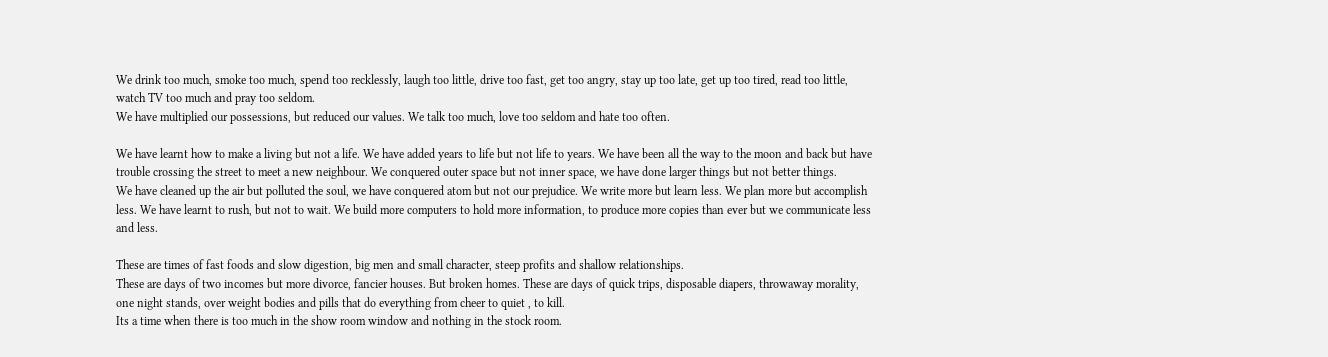We drink too much, smoke too much, spend too recklessly, laugh too little, drive too fast, get too angry, stay up too late, get up too tired, read too little, watch TV too much and pray too seldom.
We have multiplied our possessions, but reduced our values. We talk too much, love too seldom and hate too often.

We have learnt how to make a living but not a life. We have added years to life but not life to years. We have been all the way to the moon and back but have trouble crossing the street to meet a new neighbour. We conquered outer space but not inner space, we have done larger things but not better things.
We have cleaned up the air but polluted the soul, we have conquered atom but not our prejudice. We write more but learn less. We plan more but accomplish less. We have learnt to rush, but not to wait. We build more computers to hold more information, to produce more copies than ever but we communicate less and less.

These are times of fast foods and slow digestion, big men and small character, steep profits and shallow relationships.
These are days of two incomes but more divorce, fancier houses. But broken homes. These are days of quick trips, disposable diapers, throwaway morality, one night stands, over weight bodies and pills that do everything from cheer to quiet , to kill.
Its a time when there is too much in the show room window and nothing in the stock room.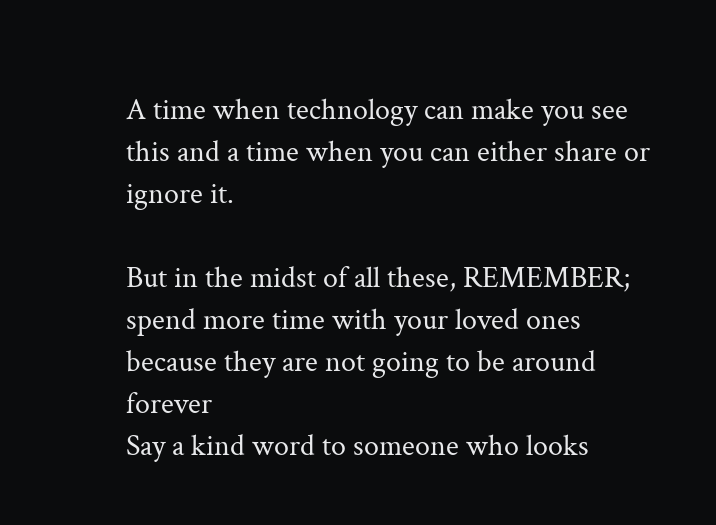A time when technology can make you see this and a time when you can either share or ignore it.

But in the midst of all these, REMEMBER; spend more time with your loved ones because they are not going to be around forever
Say a kind word to someone who looks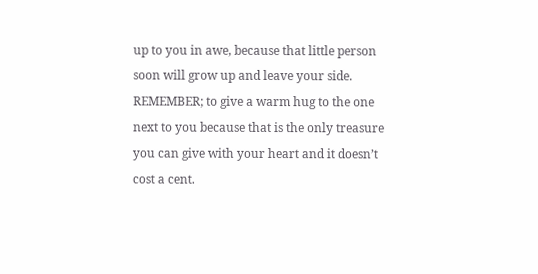up to you in awe, because that little person soon will grow up and leave your side.
REMEMBER; to give a warm hug to the one next to you because that is the only treasure you can give with your heart and it doesn’t cost a cent.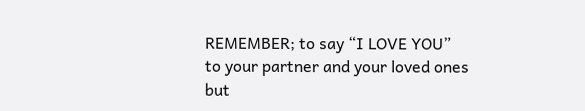REMEMBER; to say “I LOVE YOU” to your partner and your loved ones but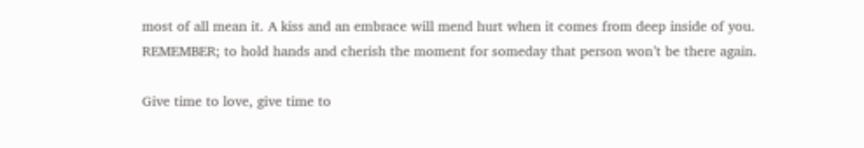most of all mean it. A kiss and an embrace will mend hurt when it comes from deep inside of you.
REMEMBER; to hold hands and cherish the moment for someday that person won’t be there again.

Give time to love, give time to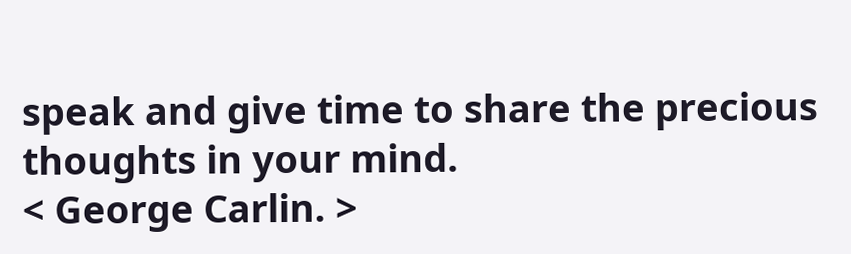speak and give time to share the precious thoughts in your mind.
< George Carlin. >